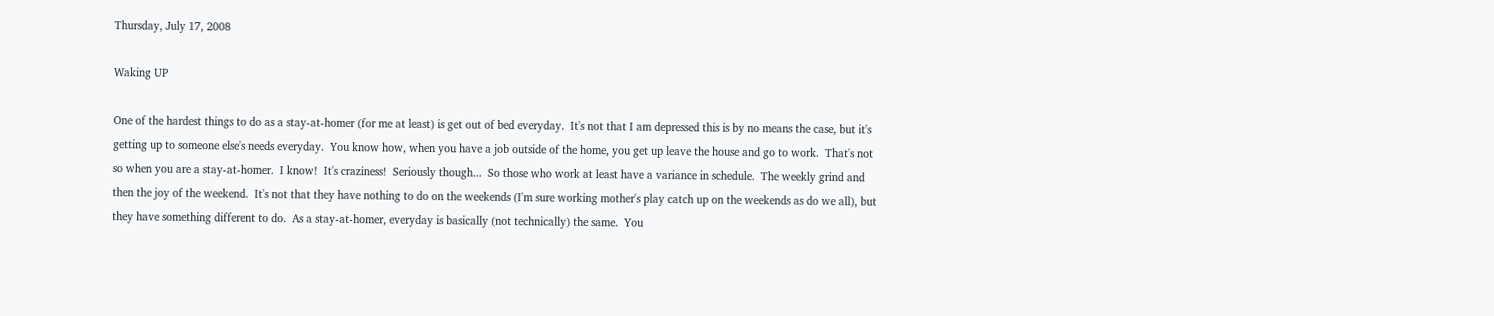Thursday, July 17, 2008

Waking UP

One of the hardest things to do as a stay-at-homer (for me at least) is get out of bed everyday.  It's not that I am depressed this is by no means the case, but it's getting up to someone else's needs everyday.  You know how, when you have a job outside of the home, you get up leave the house and go to work.  That's not so when you are a stay-at-homer.  I know!  It's craziness!  Seriously though...  So those who work at least have a variance in schedule.  The weekly grind and then the joy of the weekend.  It's not that they have nothing to do on the weekends (I'm sure working mother's play catch up on the weekends as do we all), but they have something different to do.  As a stay-at-homer, everyday is basically (not technically) the same.  You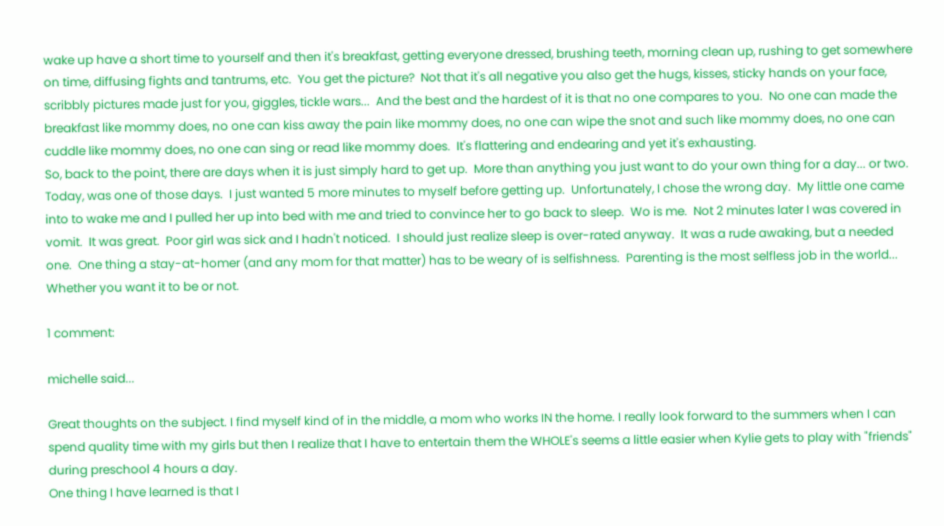wake up have a short time to yourself and then it's breakfast, getting everyone dressed, brushing teeth, morning clean up, rushing to get somewhere on time, diffusing fights and tantrums, etc.  You get the picture?  Not that it's all negative you also get the hugs, kisses, sticky hands on your face, scribbly pictures made just for you, giggles, tickle wars...  And the best and the hardest of it is that no one compares to you.  No one can made the breakfast like mommy does, no one can kiss away the pain like mommy does, no one can wipe the snot and such like mommy does, no one can cuddle like mommy does, no one can sing or read like mommy does.  It's flattering and endearing and yet it's exhausting.
So, back to the point, there are days when it is just simply hard to get up.  More than anything you just want to do your own thing for a day... or two.  Today, was one of those days.  I just wanted 5 more minutes to myself before getting up.  Unfortunately, I chose the wrong day.  My little one came into to wake me and I pulled her up into bed with me and tried to convince her to go back to sleep.  Wo is me.  Not 2 minutes later I was covered in vomit.  It was great.  Poor girl was sick and I hadn't noticed.  I should just realize sleep is over-rated anyway.  It was a rude awaking, but a needed one.  One thing a stay-at-homer (and any mom for that matter) has to be weary of is selfishness.  Parenting is the most selfless job in the world... Whether you want it to be or not.

1 comment:

michelle said...

Great thoughts on the subject. I find myself kind of in the middle, a mom who works IN the home. I really look forward to the summers when I can spend quality time with my girls but then I realize that I have to entertain them the WHOLE's seems a little easier when Kylie gets to play with "friends" during preschool 4 hours a day.
One thing I have learned is that I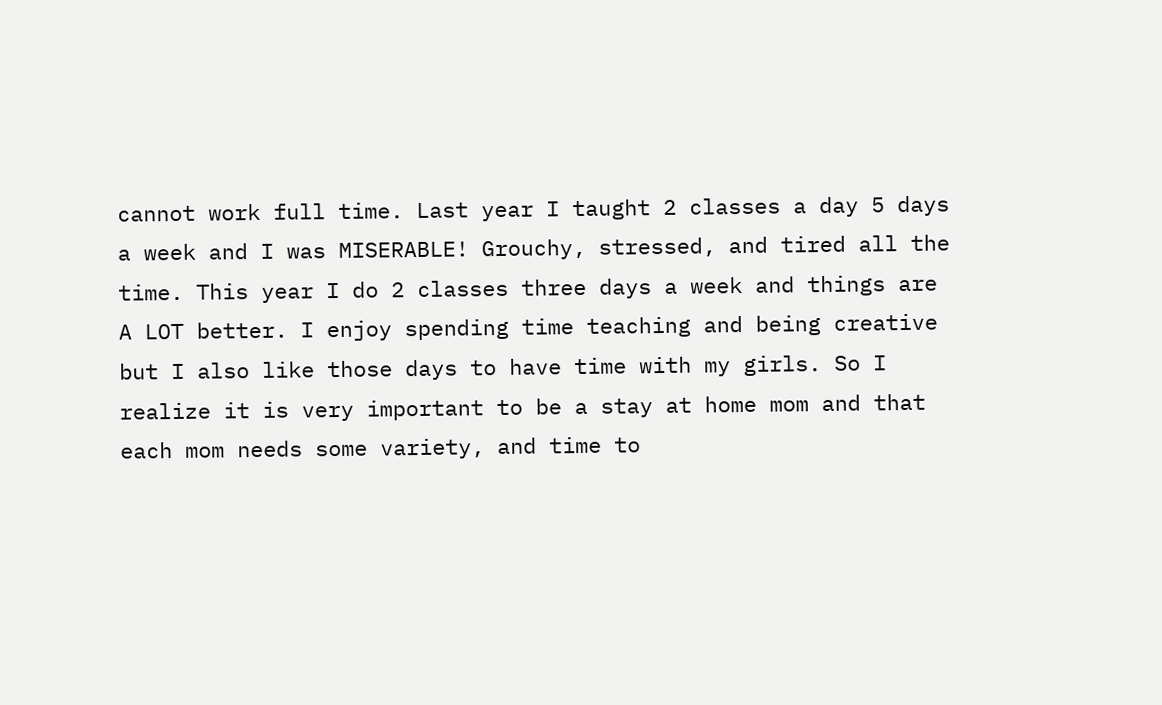cannot work full time. Last year I taught 2 classes a day 5 days a week and I was MISERABLE! Grouchy, stressed, and tired all the time. This year I do 2 classes three days a week and things are A LOT better. I enjoy spending time teaching and being creative but I also like those days to have time with my girls. So I realize it is very important to be a stay at home mom and that each mom needs some variety, and time to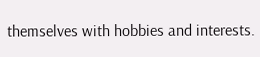themselves with hobbies and interests.